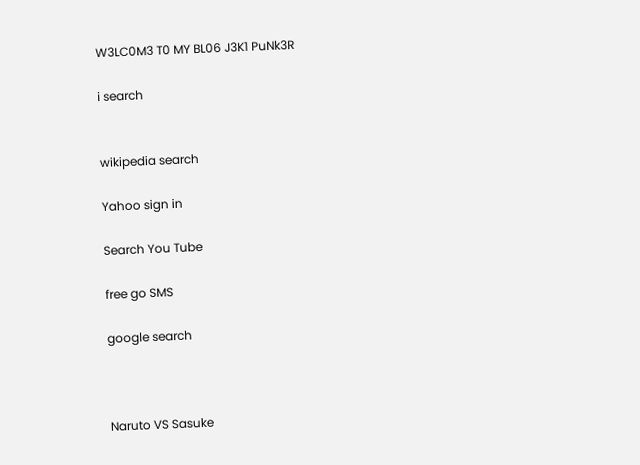W3LC0M3 T0 MY BL06 J3K1 PuNk3R

i search


wikipedia search

Yahoo sign in

Search You Tube

free go SMS

google search



Naruto VS Sasuke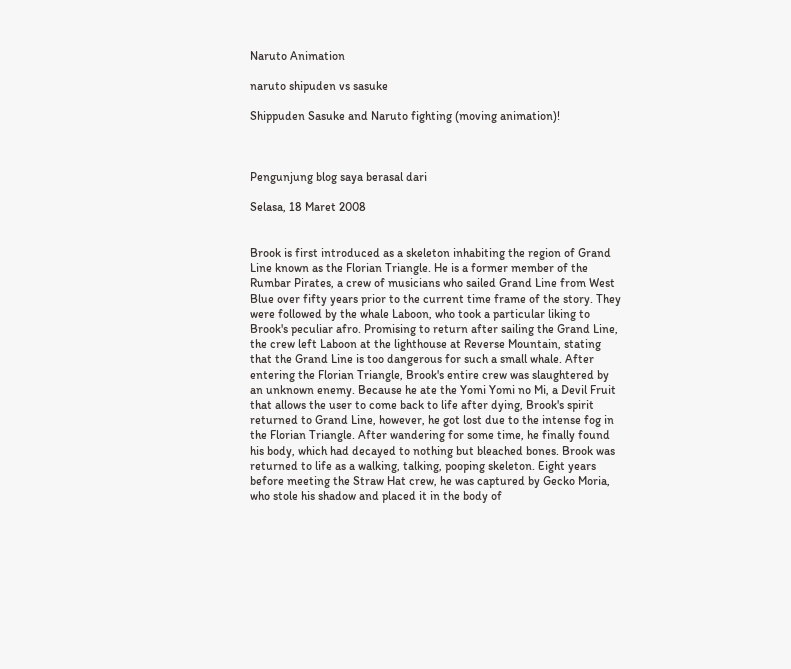Naruto Animation

naruto shipuden vs sasuke

Shippuden Sasuke and Naruto fighting (moving animation)!



Pengunjung blog saya berasal dari

Selasa, 18 Maret 2008


Brook is first introduced as a skeleton inhabiting the region of Grand Line known as the Florian Triangle. He is a former member of the Rumbar Pirates, a crew of musicians who sailed Grand Line from West Blue over fifty years prior to the current time frame of the story. They were followed by the whale Laboon, who took a particular liking to Brook's peculiar afro. Promising to return after sailing the Grand Line, the crew left Laboon at the lighthouse at Reverse Mountain, stating that the Grand Line is too dangerous for such a small whale. After entering the Florian Triangle, Brook's entire crew was slaughtered by an unknown enemy. Because he ate the Yomi Yomi no Mi, a Devil Fruit that allows the user to come back to life after dying, Brook's spirit returned to Grand Line, however, he got lost due to the intense fog in the Florian Triangle. After wandering for some time, he finally found his body, which had decayed to nothing but bleached bones. Brook was returned to life as a walking, talking, pooping skeleton. Eight years before meeting the Straw Hat crew, he was captured by Gecko Moria, who stole his shadow and placed it in the body of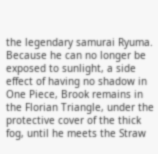the legendary samurai Ryuma. Because he can no longer be exposed to sunlight, a side effect of having no shadow in One Piece, Brook remains in the Florian Triangle, under the protective cover of the thick fog, until he meets the Straw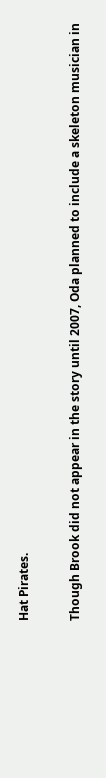Hat Pirates.

Though Brook did not appear in the story until 2007, Oda planned to include a skeleton musician in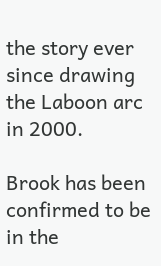the story ever since drawing the Laboon arc in 2000.

Brook has been confirmed to be in the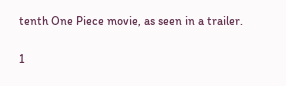tenth One Piece movie, as seen in a trailer.

1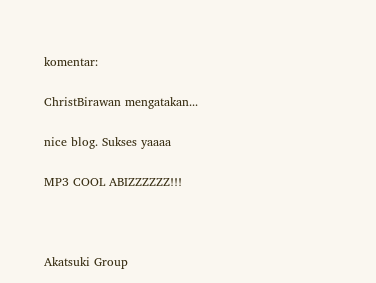komentar:

ChristBirawan mengatakan...

nice blog. Sukses yaaaa

MP3 COOL ABIZZZZZZ!!!



Akatsuki Group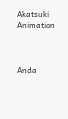Akatsuki Animation



Anda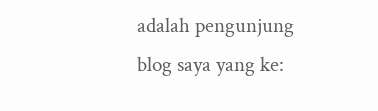adalah pengunjung blog saya yang ke: